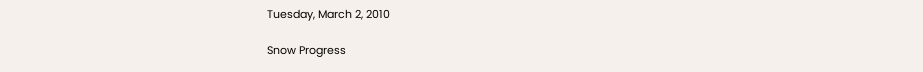Tuesday, March 2, 2010

Snow Progress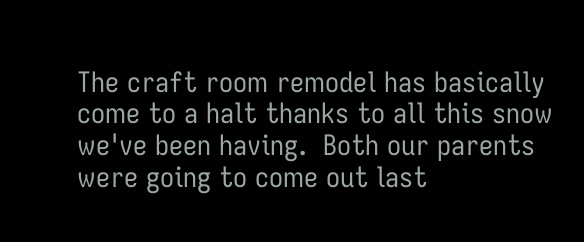The craft room remodel has basically come to a halt thanks to all this snow we've been having.  Both our parents were going to come out last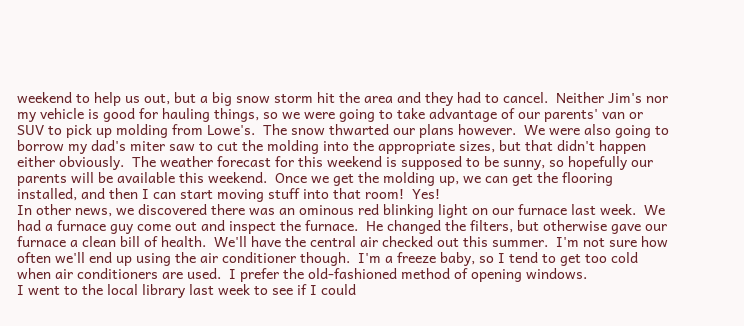weekend to help us out, but a big snow storm hit the area and they had to cancel.  Neither Jim's nor my vehicle is good for hauling things, so we were going to take advantage of our parents' van or SUV to pick up molding from Lowe's.  The snow thwarted our plans however.  We were also going to borrow my dad's miter saw to cut the molding into the appropriate sizes, but that didn't happen either obviously.  The weather forecast for this weekend is supposed to be sunny, so hopefully our parents will be available this weekend.  Once we get the molding up, we can get the flooring installed, and then I can start moving stuff into that room!  Yes!
In other news, we discovered there was an ominous red blinking light on our furnace last week.  We had a furnace guy come out and inspect the furnace.  He changed the filters, but otherwise gave our furnace a clean bill of health.  We'll have the central air checked out this summer.  I'm not sure how often we'll end up using the air conditioner though.  I'm a freeze baby, so I tend to get too cold when air conditioners are used.  I prefer the old-fashioned method of opening windows.
I went to the local library last week to see if I could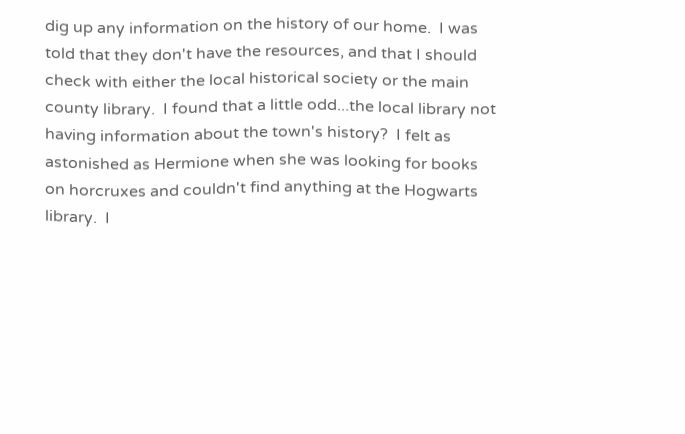dig up any information on the history of our home.  I was told that they don't have the resources, and that I should check with either the local historical society or the main county library.  I found that a little odd...the local library not having information about the town's history?  I felt as astonished as Hermione when she was looking for books on horcruxes and couldn't find anything at the Hogwarts library.  I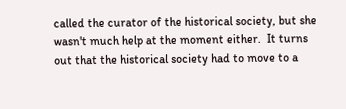called the curator of the historical society, but she wasn't much help at the moment either.  It turns out that the historical society had to move to a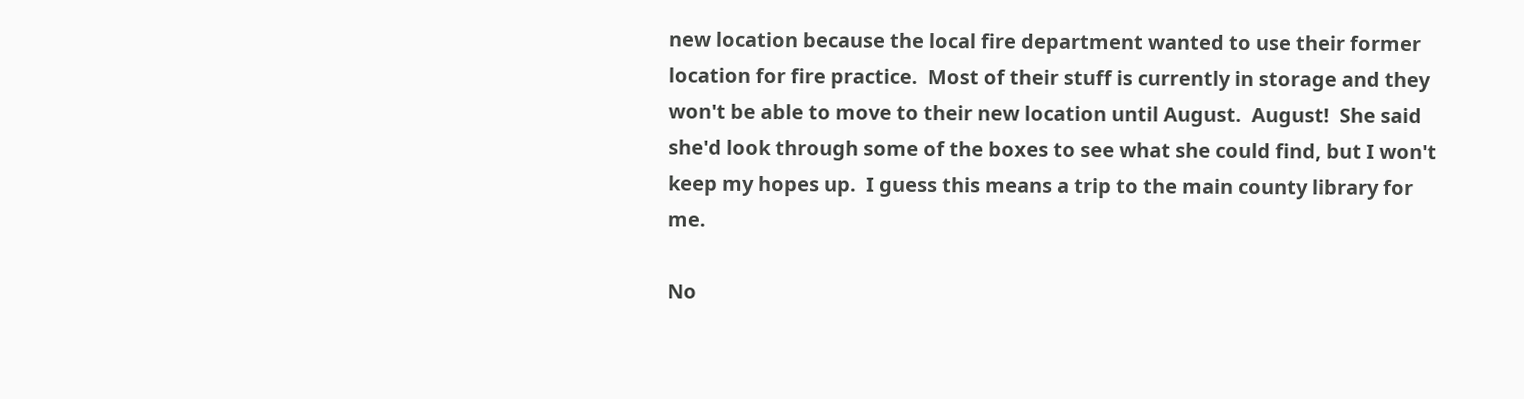new location because the local fire department wanted to use their former location for fire practice.  Most of their stuff is currently in storage and they won't be able to move to their new location until August.  August!  She said she'd look through some of the boxes to see what she could find, but I won't keep my hopes up.  I guess this means a trip to the main county library for me.

No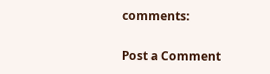comments:

Post a Comment